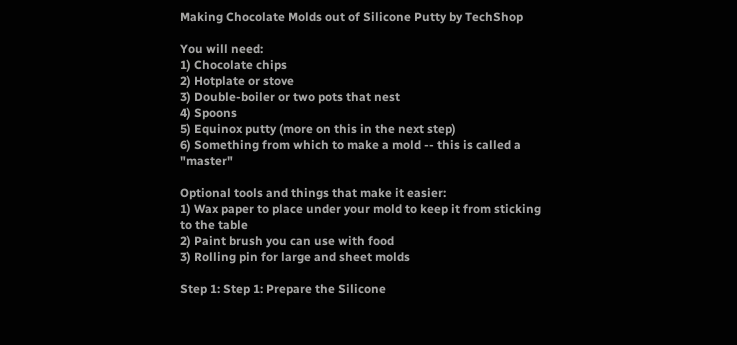Making Chocolate Molds out of Silicone Putty by TechShop

You will need:
1) Chocolate chips
2) Hotplate or stove
3) Double-boiler or two pots that nest
4) Spoons
5) Equinox putty (more on this in the next step)
6) Something from which to make a mold -- this is called a "master"

Optional tools and things that make it easier:
1) Wax paper to place under your mold to keep it from sticking to the table
2) Paint brush you can use with food
3) Rolling pin for large and sheet molds

Step 1: Step 1: Prepare the Silicone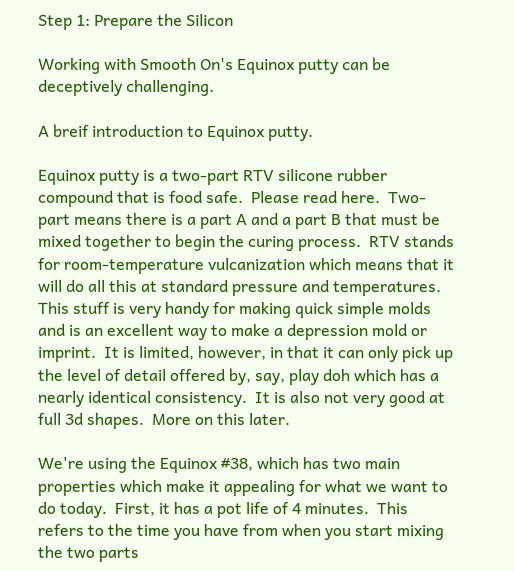Step 1: Prepare the Silicon

Working with Smooth On's Equinox putty can be deceptively challenging.

A breif introduction to Equinox putty.

Equinox putty is a two-part RTV silicone rubber compound that is food safe.  Please read here.  Two-part means there is a part A and a part B that must be mixed together to begin the curing process.  RTV stands for room-temperature vulcanization which means that it will do all this at standard pressure and temperatures.  This stuff is very handy for making quick simple molds and is an excellent way to make a depression mold or imprint.  It is limited, however, in that it can only pick up the level of detail offered by, say, play doh which has a nearly identical consistency.  It is also not very good at full 3d shapes.  More on this later.

We're using the Equinox #38, which has two main properties which make it appealing for what we want to do today.  First, it has a pot life of 4 minutes.  This refers to the time you have from when you start mixing the two parts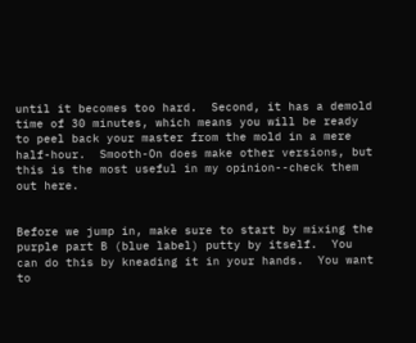until it becomes too hard.  Second, it has a demold time of 30 minutes, which means you will be ready to peel back your master from the mold in a mere half-hour.  Smooth-On does make other versions, but this is the most useful in my opinion--check them out here.


Before we jump in, make sure to start by mixing the purple part B (blue label) putty by itself.  You can do this by kneading it in your hands.  You want to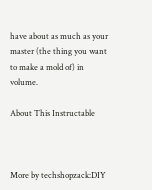have about as much as your master (the thing you want to make a mold of) in volume.

About This Instructable



More by techshopzack:DIY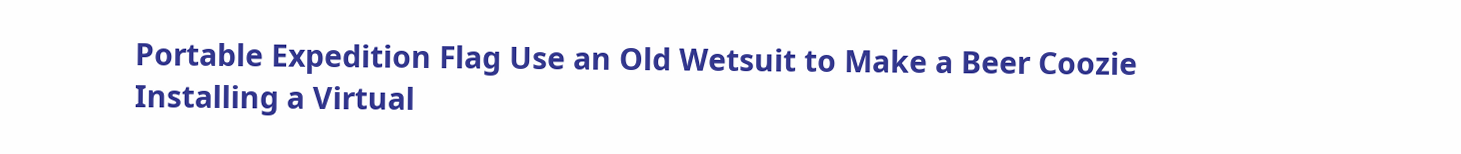Portable Expedition Flag Use an Old Wetsuit to Make a Beer Coozie Installing a Virtual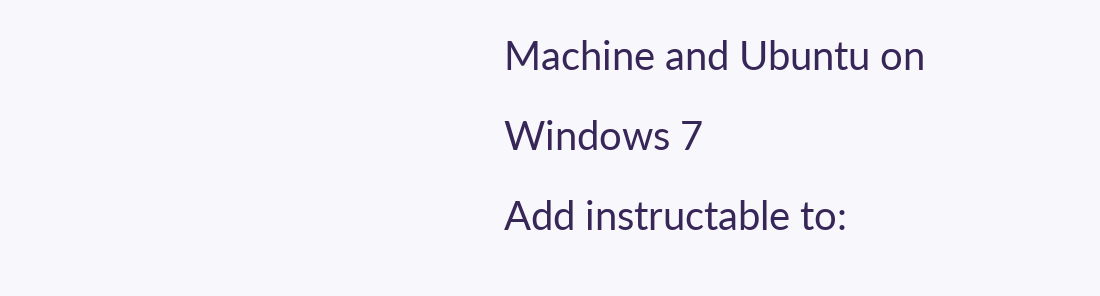Machine and Ubuntu on Windows 7
Add instructable to: